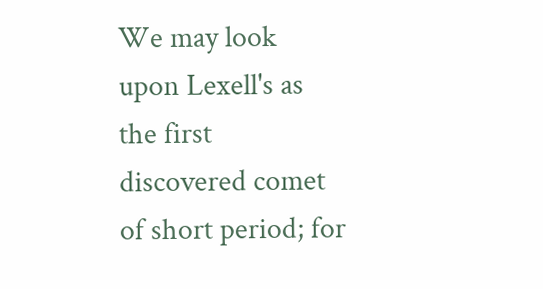We may look upon Lexell's as the first discovered comet of short period; for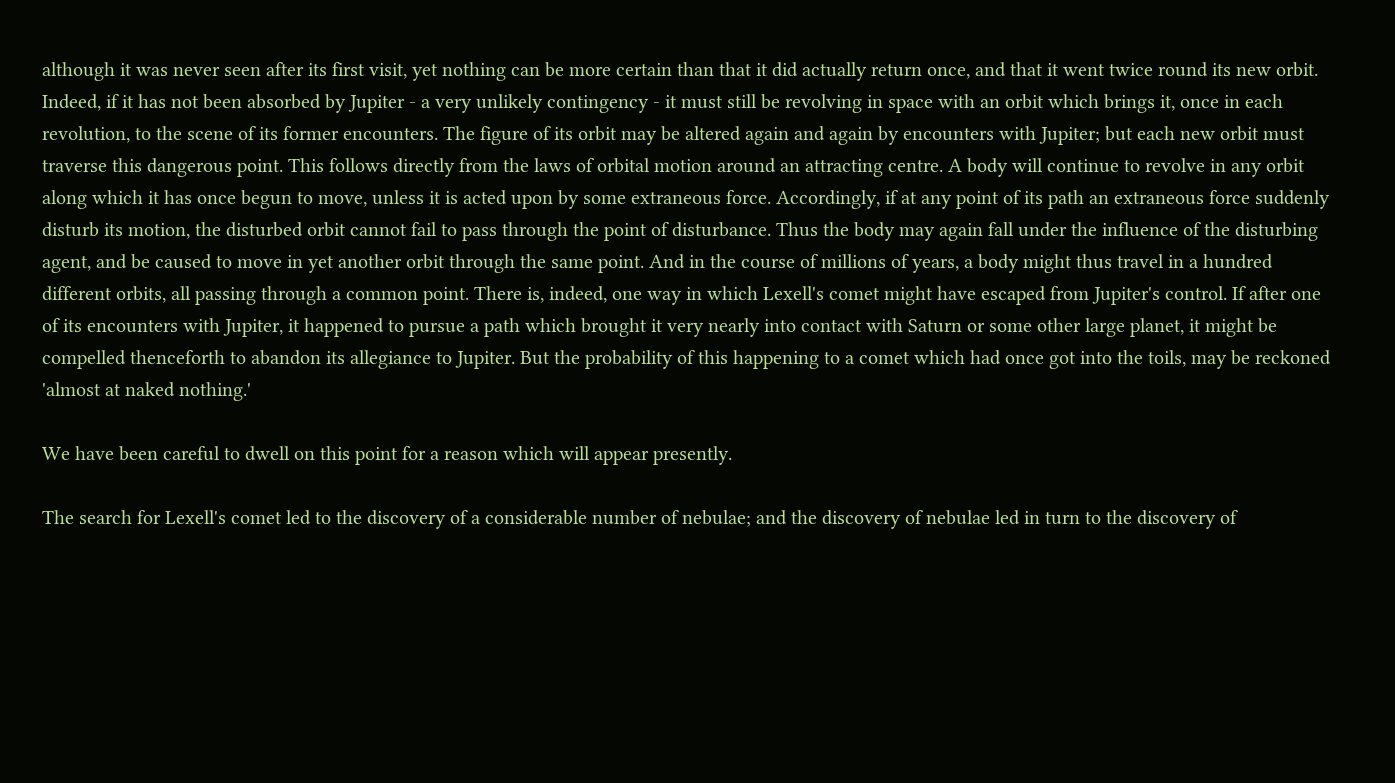although it was never seen after its first visit, yet nothing can be more certain than that it did actually return once, and that it went twice round its new orbit. Indeed, if it has not been absorbed by Jupiter - a very unlikely contingency - it must still be revolving in space with an orbit which brings it, once in each revolution, to the scene of its former encounters. The figure of its orbit may be altered again and again by encounters with Jupiter; but each new orbit must traverse this dangerous point. This follows directly from the laws of orbital motion around an attracting centre. A body will continue to revolve in any orbit along which it has once begun to move, unless it is acted upon by some extraneous force. Accordingly, if at any point of its path an extraneous force suddenly disturb its motion, the disturbed orbit cannot fail to pass through the point of disturbance. Thus the body may again fall under the influence of the disturbing agent, and be caused to move in yet another orbit through the same point. And in the course of millions of years, a body might thus travel in a hundred different orbits, all passing through a common point. There is, indeed, one way in which Lexell's comet might have escaped from Jupiter's control. If after one of its encounters with Jupiter, it happened to pursue a path which brought it very nearly into contact with Saturn or some other large planet, it might be compelled thenceforth to abandon its allegiance to Jupiter. But the probability of this happening to a comet which had once got into the toils, may be reckoned 'almost at naked nothing.'

We have been careful to dwell on this point for a reason which will appear presently.

The search for Lexell's comet led to the discovery of a considerable number of nebulae; and the discovery of nebulae led in turn to the discovery of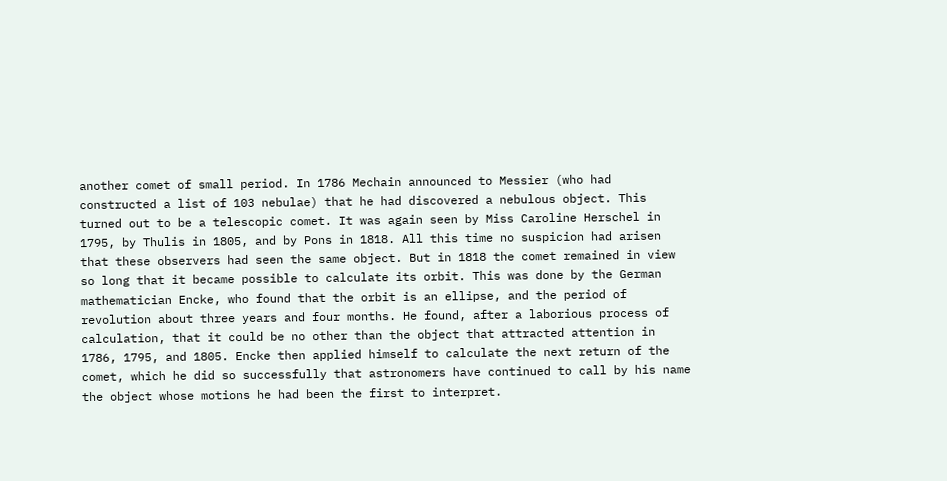another comet of small period. In 1786 Mechain announced to Messier (who had constructed a list of 103 nebulae) that he had discovered a nebulous object. This turned out to be a telescopic comet. It was again seen by Miss Caroline Herschel in 1795, by Thulis in 1805, and by Pons in 1818. All this time no suspicion had arisen that these observers had seen the same object. But in 1818 the comet remained in view so long that it became possible to calculate its orbit. This was done by the German mathematician Encke, who found that the orbit is an ellipse, and the period of revolution about three years and four months. He found, after a laborious process of calculation, that it could be no other than the object that attracted attention in 1786, 1795, and 1805. Encke then applied himself to calculate the next return of the comet, which he did so successfully that astronomers have continued to call by his name the object whose motions he had been the first to interpret.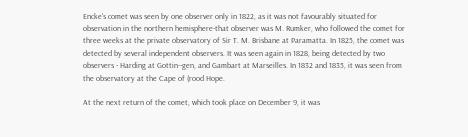Encke's comet was seen by one observer only in 1822, as it was not favourably situated for observation in the northern hemisphere-that observer was M. Rumker, who followed the comet for three weeks at the private observatory of Sir T. M. Brisbane at Paramatta. In 1825, the comet was detected by several independent observers. It was seen again in 1828, being detected by two observers - Harding at Gottin--gen, and Gambart at Marseilles. In 1832 and 1835, it was seen from the observatory at the Cape of (rood Hope.

At the next return of the comet, which took place on December 9, it was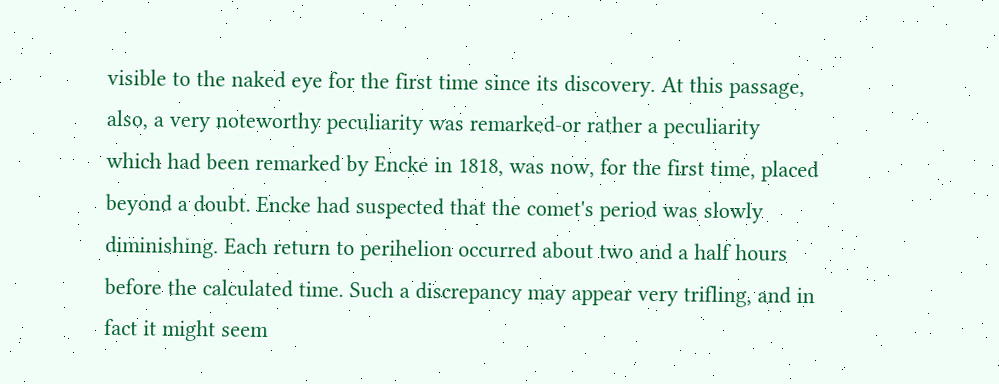visible to the naked eye for the first time since its discovery. At this passage, also, a very noteworthy peculiarity was remarked-or rather a peculiarity which had been remarked by Encke in 1818, was now, for the first time, placed beyond a doubt. Encke had suspected that the comet's period was slowly diminishing. Each return to perihelion occurred about two and a half hours before the calculated time. Such a discrepancy may appear very trifling, and in fact it might seem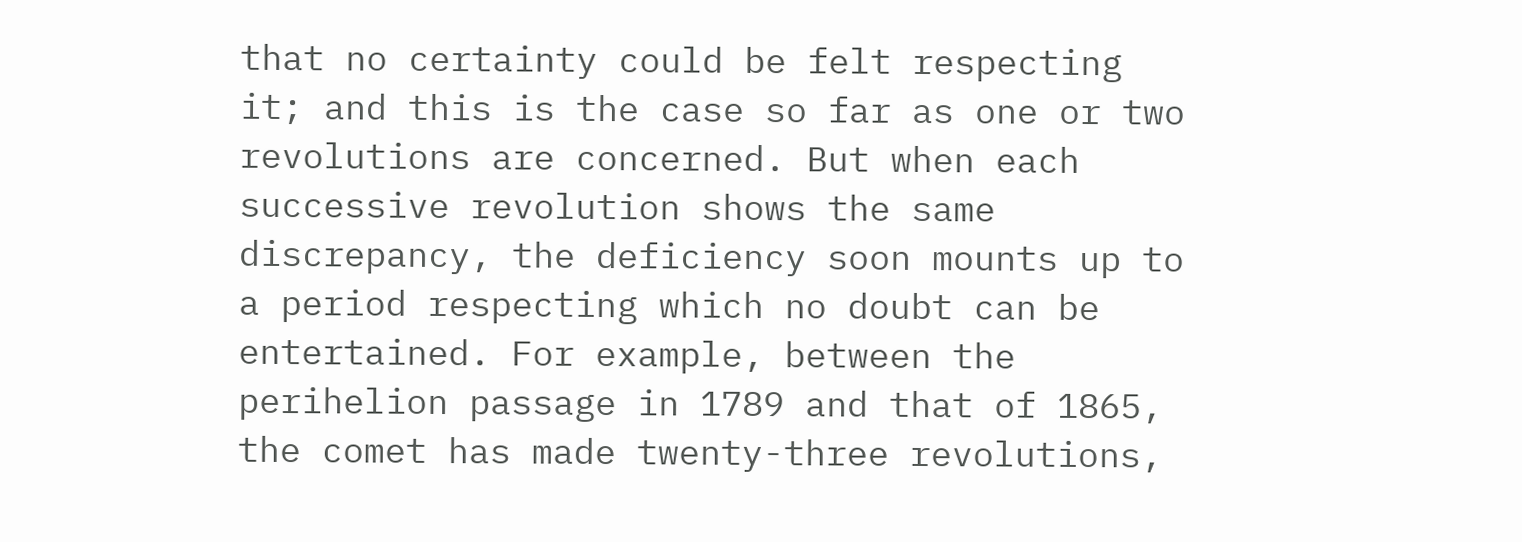that no certainty could be felt respecting it; and this is the case so far as one or two revolutions are concerned. But when each successive revolution shows the same discrepancy, the deficiency soon mounts up to a period respecting which no doubt can be entertained. For example, between the perihelion passage in 1789 and that of 1865, the comet has made twenty-three revolutions,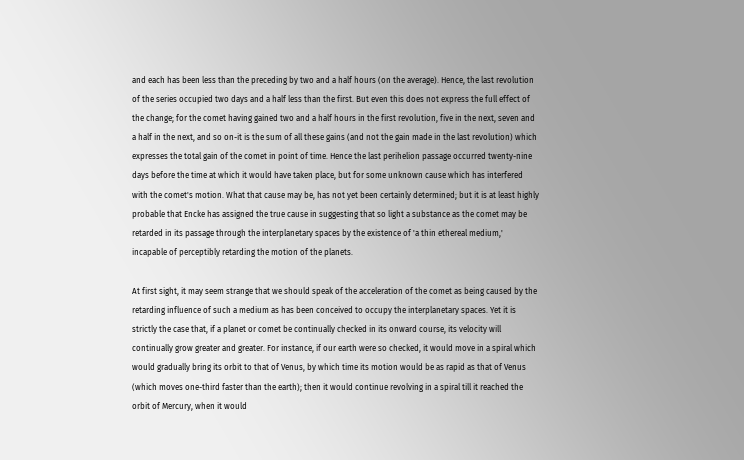and each has been less than the preceding by two and a half hours (on the average). Hence, the last revolution of the series occupied two days and a half less than the first. But even this does not express the full effect of the change; for the comet having gained two and a half hours in the first revolution, five in the next, seven and a half in the next, and so on-it is the sum of all these gains (and not the gain made in the last revolution) which expresses the total gain of the comet in point of time. Hence the last perihelion passage occurred twenty-nine days before the time at which it would have taken place, but for some unknown cause which has interfered with the comet's motion. What that cause may be, has not yet been certainly determined; but it is at least highly probable that Encke has assigned the true cause in suggesting that so light a substance as the comet may be retarded in its passage through the interplanetary spaces by the existence of 'a thin ethereal medium,' incapable of perceptibly retarding the motion of the planets.

At first sight, it may seem strange that we should speak of the acceleration of the comet as being caused by the retarding influence of such a medium as has been conceived to occupy the interplanetary spaces. Yet it is strictly the case that, if a planet or comet be continually checked in its onward course, its velocity will continually grow greater and greater. For instance, if our earth were so checked, it would move in a spiral which would gradually bring its orbit to that of Venus, by which time its motion would be as rapid as that of Venus (which moves one-third faster than the earth); then it would continue revolving in a spiral till it reached the orbit of Mercury, when it would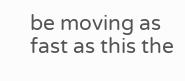be moving as fast as this the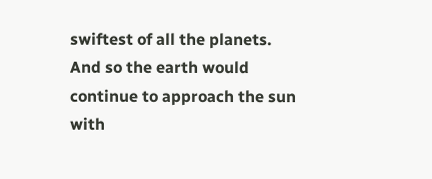swiftest of all the planets. And so the earth would continue to approach the sun with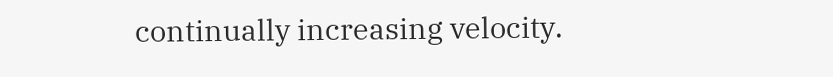continually increasing velocity.